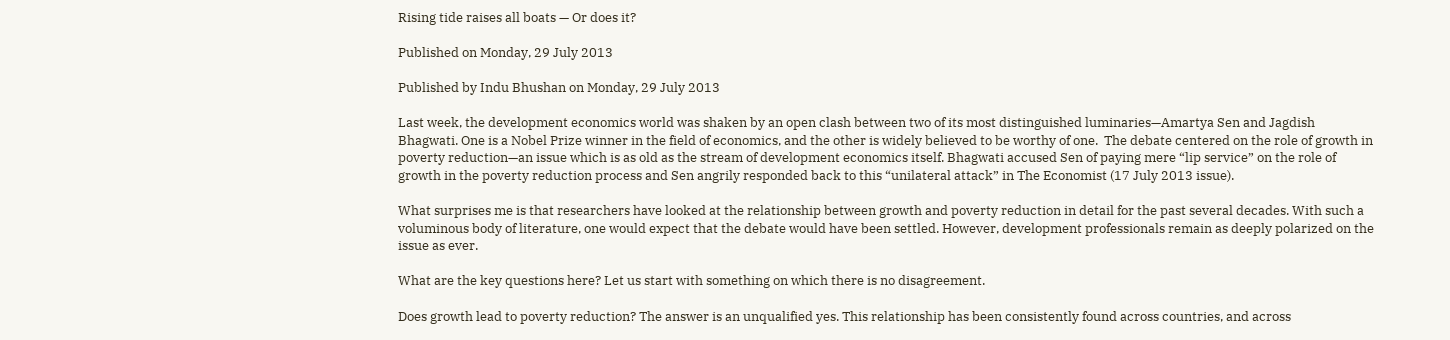Rising tide raises all boats — Or does it?

Published on Monday, 29 July 2013

Published by Indu Bhushan on Monday, 29 July 2013

Last week, the development economics world was shaken by an open clash between two of its most distinguished luminaries—Amartya Sen and Jagdish Bhagwati. One is a Nobel Prize winner in the field of economics, and the other is widely believed to be worthy of one.  The debate centered on the role of growth in poverty reduction—an issue which is as old as the stream of development economics itself. Bhagwati accused Sen of paying mere “lip service” on the role of growth in the poverty reduction process and Sen angrily responded back to this “unilateral attack” in The Economist (17 July 2013 issue).

What surprises me is that researchers have looked at the relationship between growth and poverty reduction in detail for the past several decades. With such a voluminous body of literature, one would expect that the debate would have been settled. However, development professionals remain as deeply polarized on the issue as ever.

What are the key questions here? Let us start with something on which there is no disagreement.

Does growth lead to poverty reduction? The answer is an unqualified yes. This relationship has been consistently found across countries, and across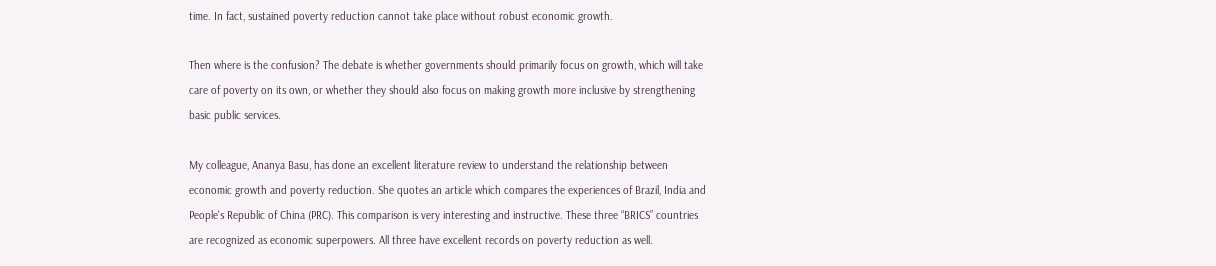time. In fact, sustained poverty reduction cannot take place without robust economic growth.

Then where is the confusion? The debate is whether governments should primarily focus on growth, which will take care of poverty on its own, or whether they should also focus on making growth more inclusive by strengthening basic public services.

My colleague, Ananya Basu, has done an excellent literature review to understand the relationship between economic growth and poverty reduction. She quotes an article which compares the experiences of Brazil, India and People's Republic of China (PRC). This comparison is very interesting and instructive. These three “BRICS” countries are recognized as economic superpowers. All three have excellent records on poverty reduction as well.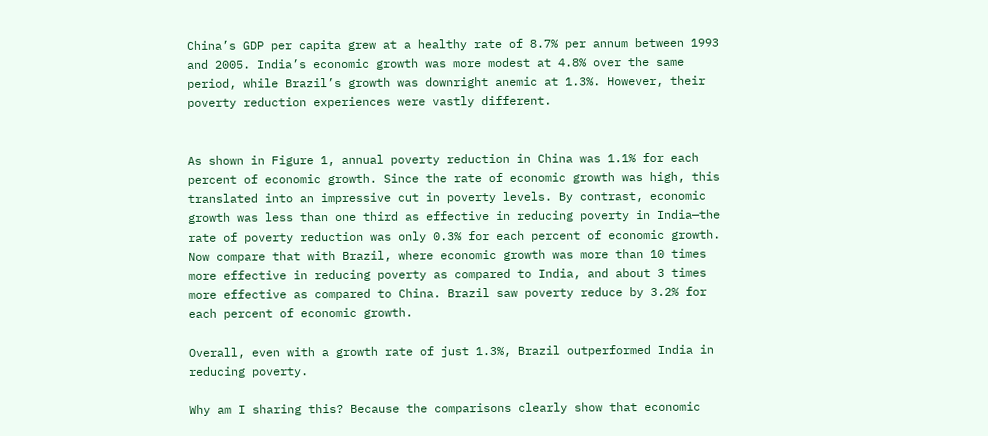China’s GDP per capita grew at a healthy rate of 8.7% per annum between 1993 and 2005. India’s economic growth was more modest at 4.8% over the same period, while Brazil’s growth was downright anemic at 1.3%. However, their poverty reduction experiences were vastly different.


As shown in Figure 1, annual poverty reduction in China was 1.1% for each percent of economic growth. Since the rate of economic growth was high, this translated into an impressive cut in poverty levels. By contrast, economic growth was less than one third as effective in reducing poverty in India—the rate of poverty reduction was only 0.3% for each percent of economic growth.  Now compare that with Brazil, where economic growth was more than 10 times more effective in reducing poverty as compared to India, and about 3 times more effective as compared to China. Brazil saw poverty reduce by 3.2% for each percent of economic growth.

Overall, even with a growth rate of just 1.3%, Brazil outperformed India in reducing poverty.

Why am I sharing this? Because the comparisons clearly show that economic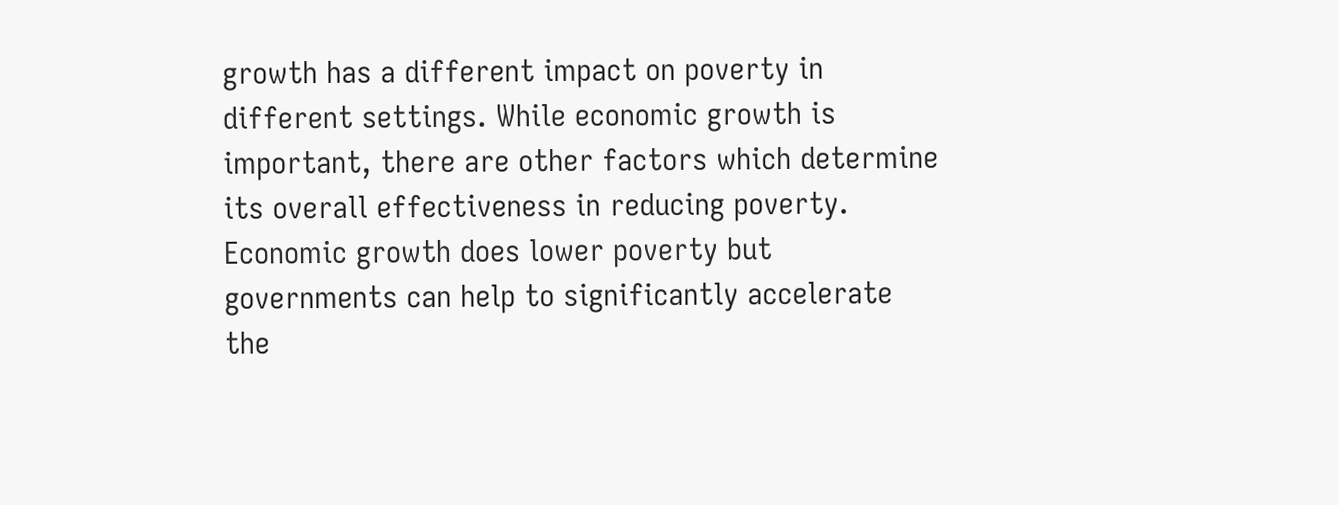growth has a different impact on poverty in different settings. While economic growth is important, there are other factors which determine its overall effectiveness in reducing poverty. Economic growth does lower poverty but governments can help to significantly accelerate the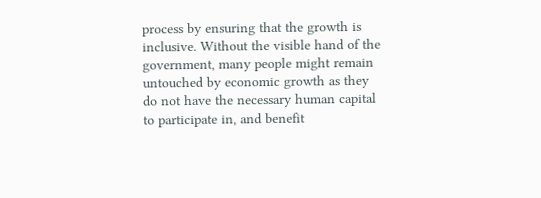process by ensuring that the growth is inclusive. Without the visible hand of the government, many people might remain untouched by economic growth as they do not have the necessary human capital to participate in, and benefit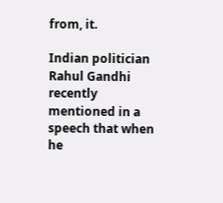from, it.

Indian politician Rahul Gandhi recently mentioned in a speech that when he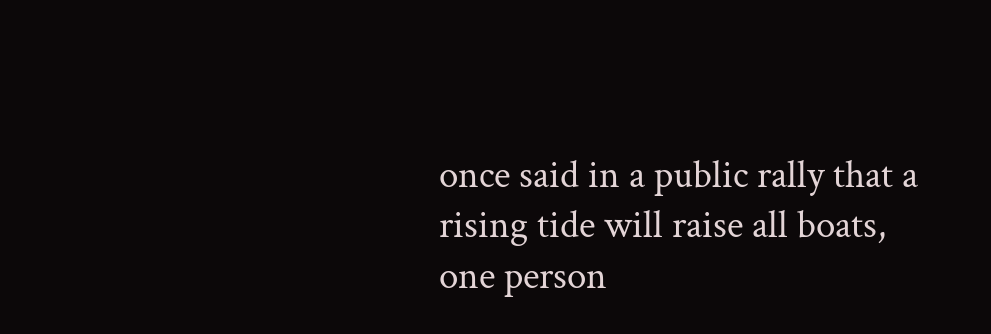once said in a public rally that a rising tide will raise all boats, one person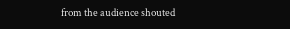from the audience shouted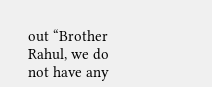out “Brother Rahul, we do not have any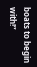boats to begin with!”